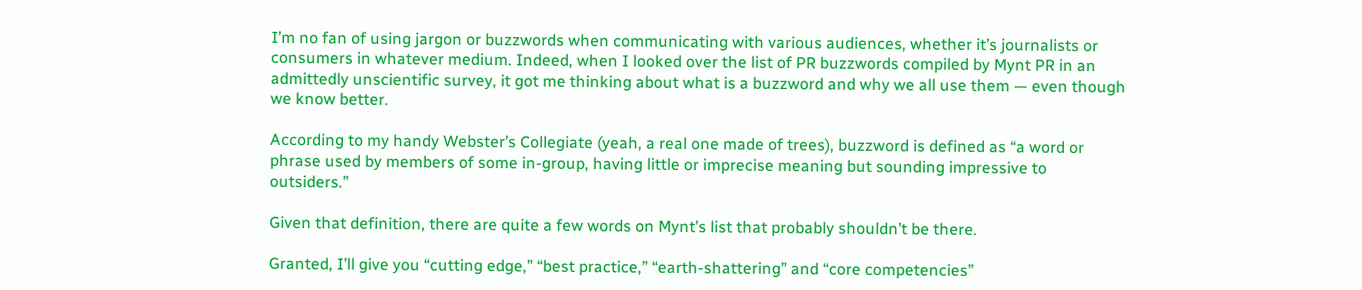I’m no fan of using jargon or buzzwords when communicating with various audiences, whether it’s journalists or consumers in whatever medium. Indeed, when I looked over the list of PR buzzwords compiled by Mynt PR in an admittedly unscientific survey, it got me thinking about what is a buzzword and why we all use them — even though we know better.

According to my handy Webster’s Collegiate (yeah, a real one made of trees), buzzword is defined as “a word or phrase used by members of some in-group, having little or imprecise meaning but sounding impressive to outsiders.”

Given that definition, there are quite a few words on Mynt’s list that probably shouldn’t be there.

Granted, I’ll give you “cutting edge,” “best practice,” “earth-shattering” and “core competencies”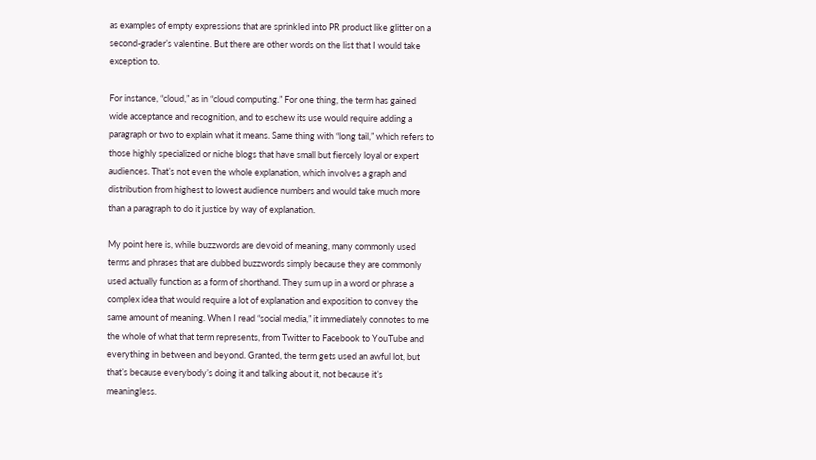as examples of empty expressions that are sprinkled into PR product like glitter on a second-grader’s valentine. But there are other words on the list that I would take exception to.

For instance, “cloud,” as in “cloud computing.” For one thing, the term has gained wide acceptance and recognition, and to eschew its use would require adding a paragraph or two to explain what it means. Same thing with “long tail,” which refers to those highly specialized or niche blogs that have small but fiercely loyal or expert audiences. That’s not even the whole explanation, which involves a graph and distribution from highest to lowest audience numbers and would take much more than a paragraph to do it justice by way of explanation.

My point here is, while buzzwords are devoid of meaning, many commonly used terms and phrases that are dubbed buzzwords simply because they are commonly used actually function as a form of shorthand. They sum up in a word or phrase a complex idea that would require a lot of explanation and exposition to convey the same amount of meaning. When I read “social media,” it immediately connotes to me the whole of what that term represents, from Twitter to Facebook to YouTube and everything in between and beyond. Granted, the term gets used an awful lot, but that’s because everybody’s doing it and talking about it, not because it’s meaningless.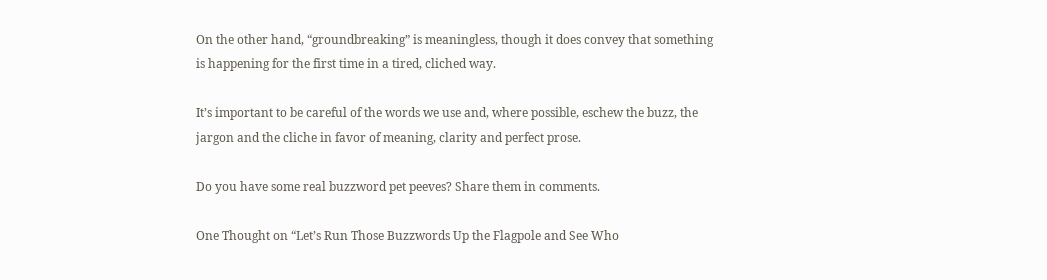On the other hand, “groundbreaking” is meaningless, though it does convey that something is happening for the first time in a tired, cliched way.

It’s important to be careful of the words we use and, where possible, eschew the buzz, the jargon and the cliche in favor of meaning, clarity and perfect prose.

Do you have some real buzzword pet peeves? Share them in comments.

One Thought on “Let’s Run Those Buzzwords Up the Flagpole and See Who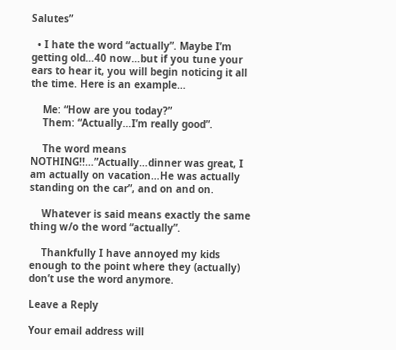Salutes”

  • I hate the word “actually”. Maybe I’m getting old…40 now…but if you tune your ears to hear it, you will begin noticing it all the time. Here is an example…

    Me: “How are you today?”
    Them: “Actually…I’m really good”.

    The word means NOTHING!!…”Actually…dinner was great, I am actually on vacation…He was actually standing on the car”, and on and on.

    Whatever is said means exactly the same thing w/o the word “actually”.

    Thankfully I have annoyed my kids enough to the point where they (actually) don’t use the word anymore.

Leave a Reply

Your email address will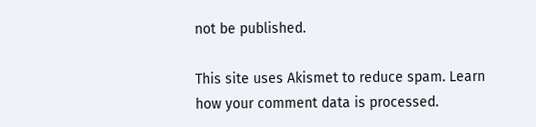not be published.

This site uses Akismet to reduce spam. Learn how your comment data is processed.